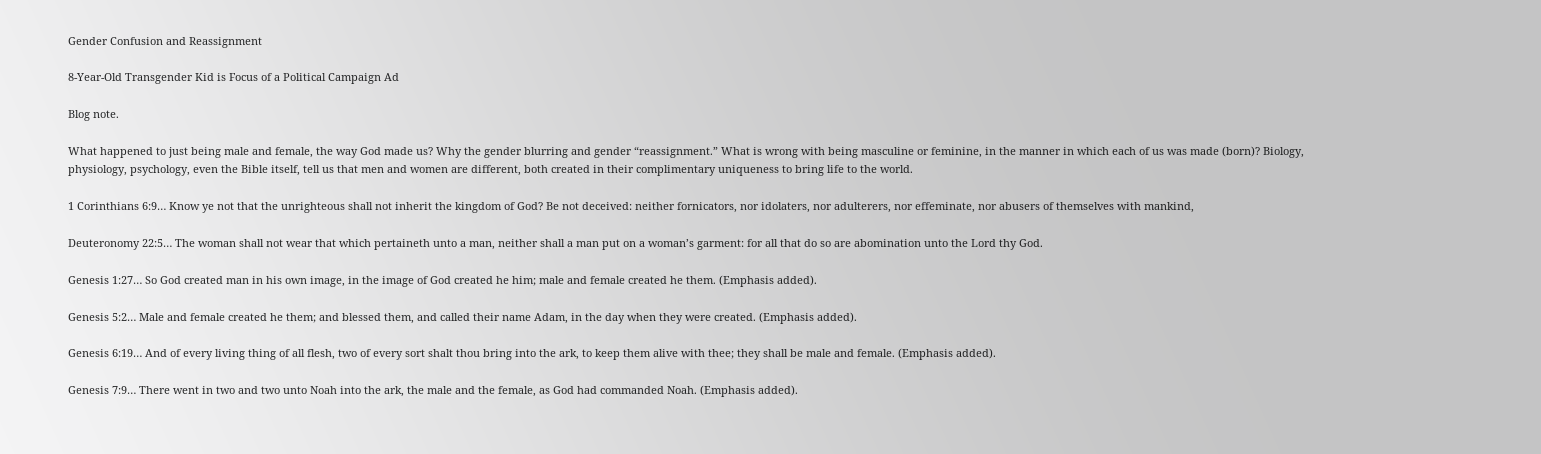Gender Confusion and Reassignment

8-Year-Old Transgender Kid is Focus of a Political Campaign Ad

Blog note.

What happened to just being male and female, the way God made us? Why the gender blurring and gender “reassignment.” What is wrong with being masculine or feminine, in the manner in which each of us was made (born)? Biology, physiology, psychology, even the Bible itself, tell us that men and women are different, both created in their complimentary uniqueness to bring life to the world.

1 Corinthians 6:9… Know ye not that the unrighteous shall not inherit the kingdom of God? Be not deceived: neither fornicators, nor idolaters, nor adulterers, nor effeminate, nor abusers of themselves with mankind,

Deuteronomy 22:5… The woman shall not wear that which pertaineth unto a man, neither shall a man put on a woman’s garment: for all that do so are abomination unto the Lord thy God.

Genesis 1:27… So God created man in his own image, in the image of God created he him; male and female created he them. (Emphasis added).

Genesis 5:2… Male and female created he them; and blessed them, and called their name Adam, in the day when they were created. (Emphasis added).

Genesis 6:19… And of every living thing of all flesh, two of every sort shalt thou bring into the ark, to keep them alive with thee; they shall be male and female. (Emphasis added).

Genesis 7:9… There went in two and two unto Noah into the ark, the male and the female, as God had commanded Noah. (Emphasis added).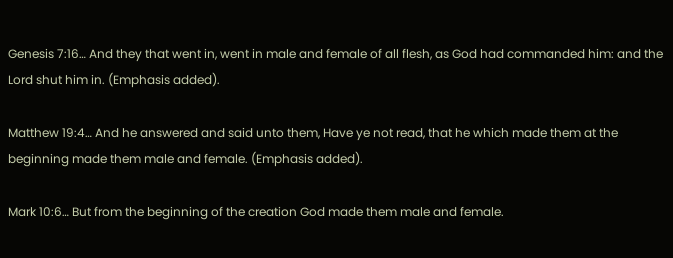Genesis 7:16… And they that went in, went in male and female of all flesh, as God had commanded him: and the Lord shut him in. (Emphasis added).

Matthew 19:4… And he answered and said unto them, Have ye not read, that he which made them at the beginning made them male and female. (Emphasis added).

Mark 10:6… But from the beginning of the creation God made them male and female.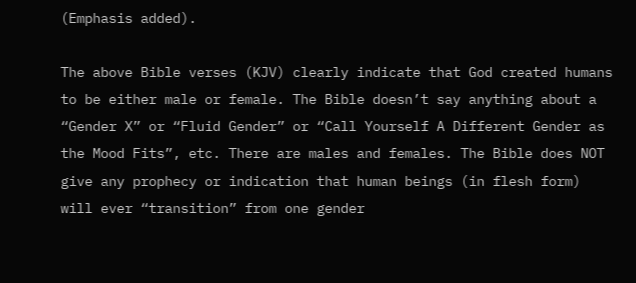(Emphasis added).

The above Bible verses (KJV) clearly indicate that God created humans to be either male or female. The Bible doesn’t say anything about a “Gender X” or “Fluid Gender” or “Call Yourself A Different Gender as the Mood Fits”, etc. There are males and females. The Bible does NOT give any prophecy or indication that human beings (in flesh form) will ever “transition” from one gender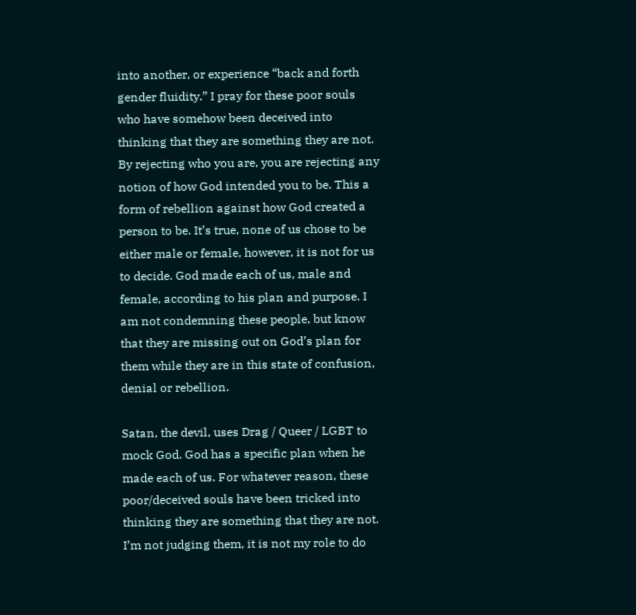into another, or experience “back and forth gender fluidity.” I pray for these poor souls who have somehow been deceived into thinking that they are something they are not. By rejecting who you are, you are rejecting any notion of how God intended you to be. This a form of rebellion against how God created a person to be. It’s true, none of us chose to be either male or female, however, it is not for us to decide. God made each of us, male and female, according to his plan and purpose. I am not condemning these people, but know that they are missing out on God’s plan for them while they are in this state of confusion, denial or rebellion.

Satan, the devil, uses Drag / Queer / LGBT to mock God. God has a specific plan when he made each of us. For whatever reason, these poor/deceived souls have been tricked into thinking they are something that they are not. I’m not judging them, it is not my role to do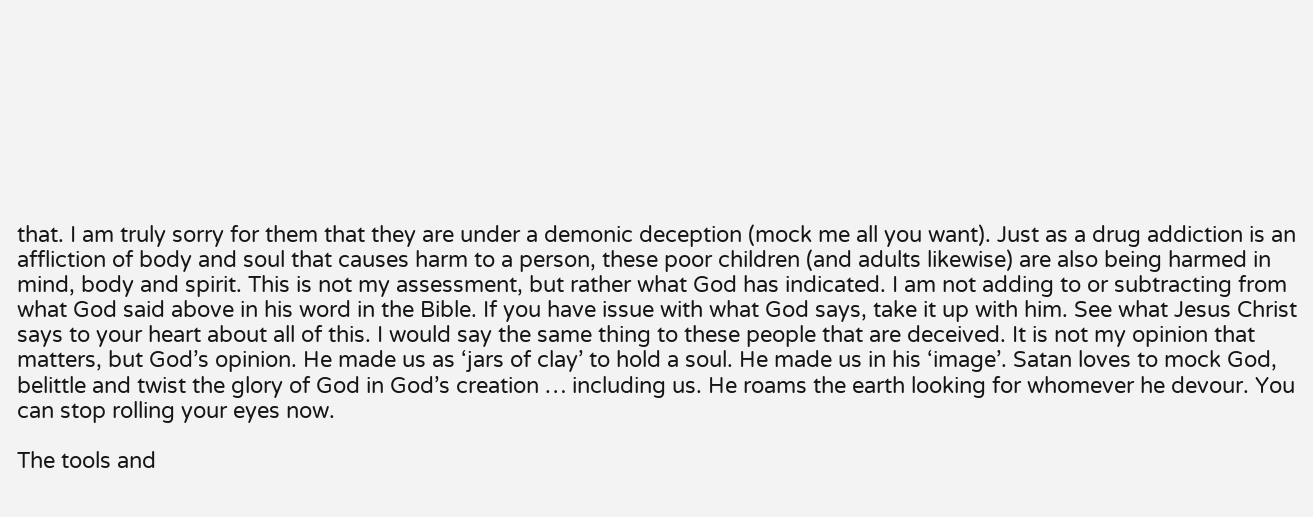that. I am truly sorry for them that they are under a demonic deception (mock me all you want). Just as a drug addiction is an affliction of body and soul that causes harm to a person, these poor children (and adults likewise) are also being harmed in mind, body and spirit. This is not my assessment, but rather what God has indicated. I am not adding to or subtracting from what God said above in his word in the Bible. If you have issue with what God says, take it up with him. See what Jesus Christ says to your heart about all of this. I would say the same thing to these people that are deceived. It is not my opinion that matters, but God’s opinion. He made us as ‘jars of clay’ to hold a soul. He made us in his ‘image’. Satan loves to mock God, belittle and twist the glory of God in God’s creation … including us. He roams the earth looking for whomever he devour. You can stop rolling your eyes now.

The tools and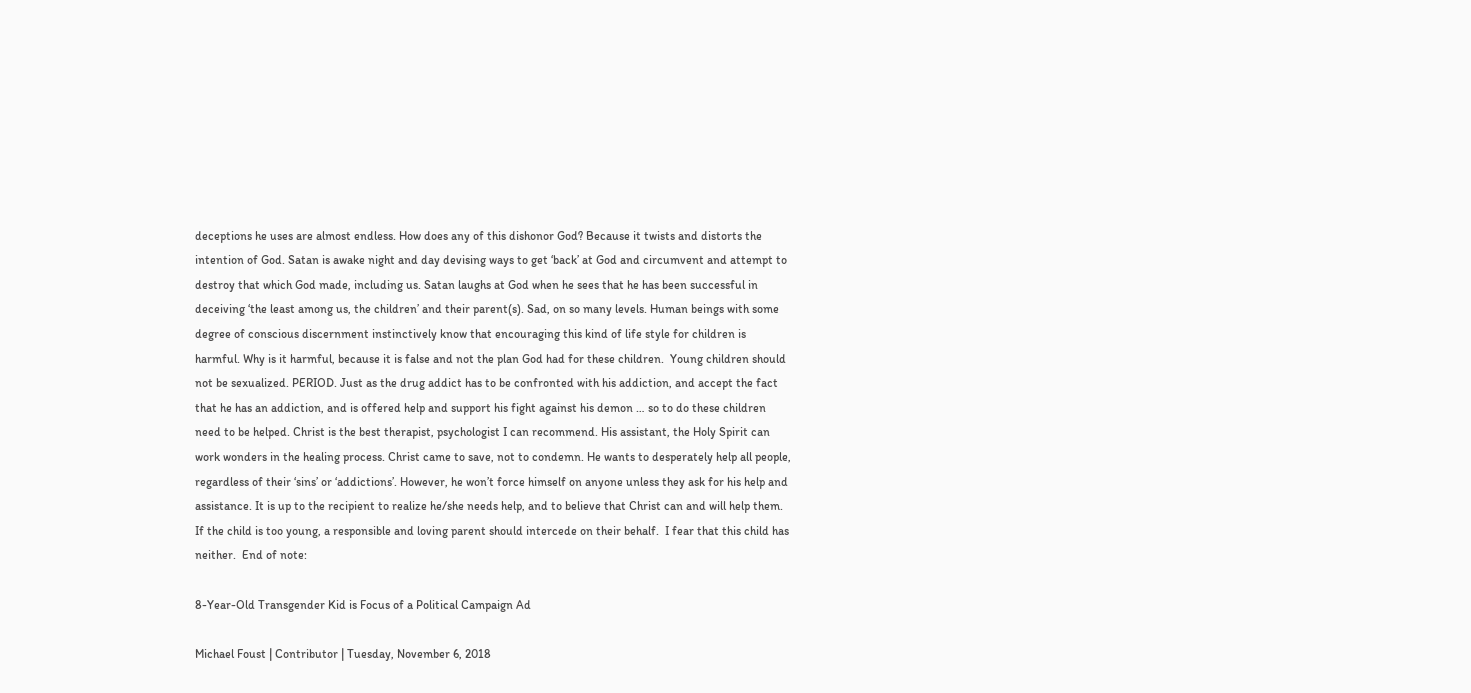deceptions he uses are almost endless. How does any of this dishonor God? Because it twists and distorts the intention of God. Satan is awake night and day devising ways to get ‘back’ at God and circumvent and attempt to destroy that which God made, including us. Satan laughs at God when he sees that he has been successful in deceiving ‘the least among us, the children’ and their parent(s). Sad, on so many levels. Human beings with some degree of conscious discernment instinctively know that encouraging this kind of life style for children is harmful. Why is it harmful, because it is false and not the plan God had for these children.  Young children should not be sexualized. PERIOD. Just as the drug addict has to be confronted with his addiction, and accept the fact that he has an addiction, and is offered help and support his fight against his demon … so to do these children need to be helped. Christ is the best therapist, psychologist I can recommend. His assistant, the Holy Spirit can work wonders in the healing process. Christ came to save, not to condemn. He wants to desperately help all people, regardless of their ‘sins’ or ‘addictions’. However, he won’t force himself on anyone unless they ask for his help and assistance. It is up to the recipient to realize he/she needs help, and to believe that Christ can and will help them. If the child is too young, a responsible and loving parent should intercede on their behalf.  I fear that this child has neither.  End of note:

8-Year-Old Transgender Kid is Focus of a Political Campaign Ad

Michael Foust | Contributor | Tuesday, November 6, 2018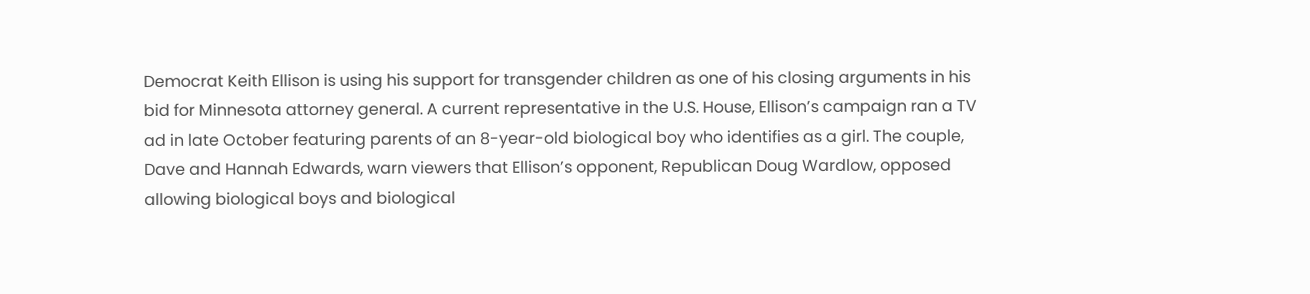Democrat Keith Ellison is using his support for transgender children as one of his closing arguments in his bid for Minnesota attorney general. A current representative in the U.S. House, Ellison’s campaign ran a TV ad in late October featuring parents of an 8-year-old biological boy who identifies as a girl. The couple, Dave and Hannah Edwards, warn viewers that Ellison’s opponent, Republican Doug Wardlow, opposed allowing biological boys and biological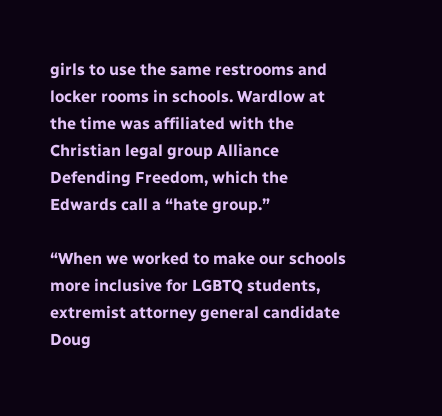girls to use the same restrooms and locker rooms in schools. Wardlow at the time was affiliated with the Christian legal group Alliance Defending Freedom, which the Edwards call a “hate group.”

“When we worked to make our schools more inclusive for LGBTQ students, extremist attorney general candidate Doug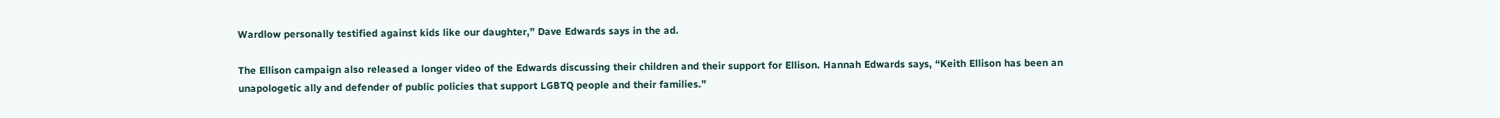Wardlow personally testified against kids like our daughter,” Dave Edwards says in the ad.

The Ellison campaign also released a longer video of the Edwards discussing their children and their support for Ellison. Hannah Edwards says, “Keith Ellison has been an unapologetic ally and defender of public policies that support LGBTQ people and their families.”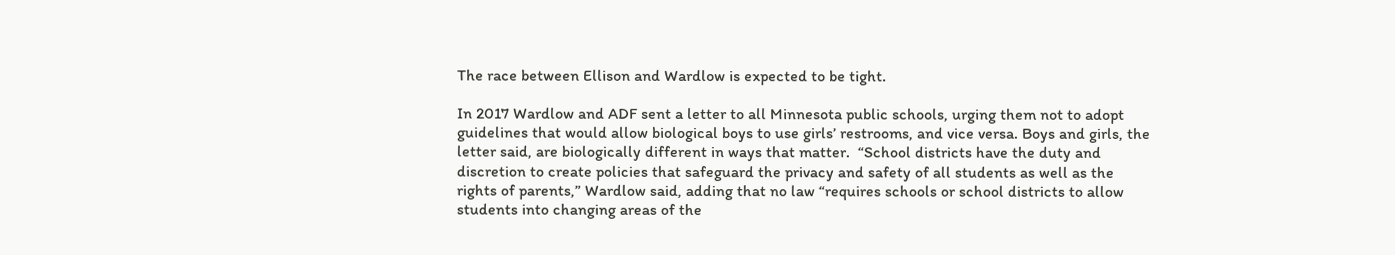The race between Ellison and Wardlow is expected to be tight.

In 2017 Wardlow and ADF sent a letter to all Minnesota public schools, urging them not to adopt guidelines that would allow biological boys to use girls’ restrooms, and vice versa. Boys and girls, the letter said, are biologically different in ways that matter.  “School districts have the duty and discretion to create policies that safeguard the privacy and safety of all students as well as the rights of parents,” Wardlow said, adding that no law “requires schools or school districts to allow students into changing areas of the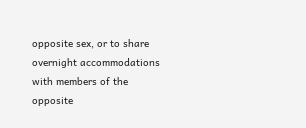opposite sex, or to share overnight accommodations with members of the opposite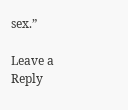sex.”

Leave a Reply